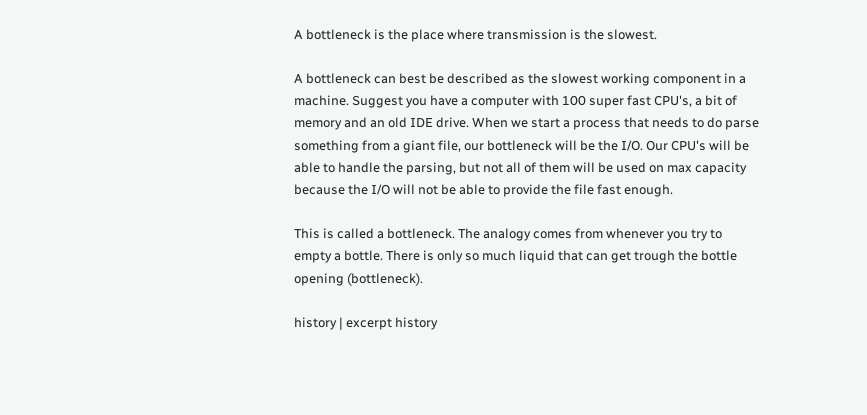A bottleneck is the place where transmission is the slowest.

A bottleneck can best be described as the slowest working component in a machine. Suggest you have a computer with 100 super fast CPU's, a bit of memory and an old IDE drive. When we start a process that needs to do parse something from a giant file, our bottleneck will be the I/O. Our CPU's will be able to handle the parsing, but not all of them will be used on max capacity because the I/O will not be able to provide the file fast enough.

This is called a bottleneck. The analogy comes from whenever you try to empty a bottle. There is only so much liquid that can get trough the bottle opening (bottleneck).

history | excerpt history